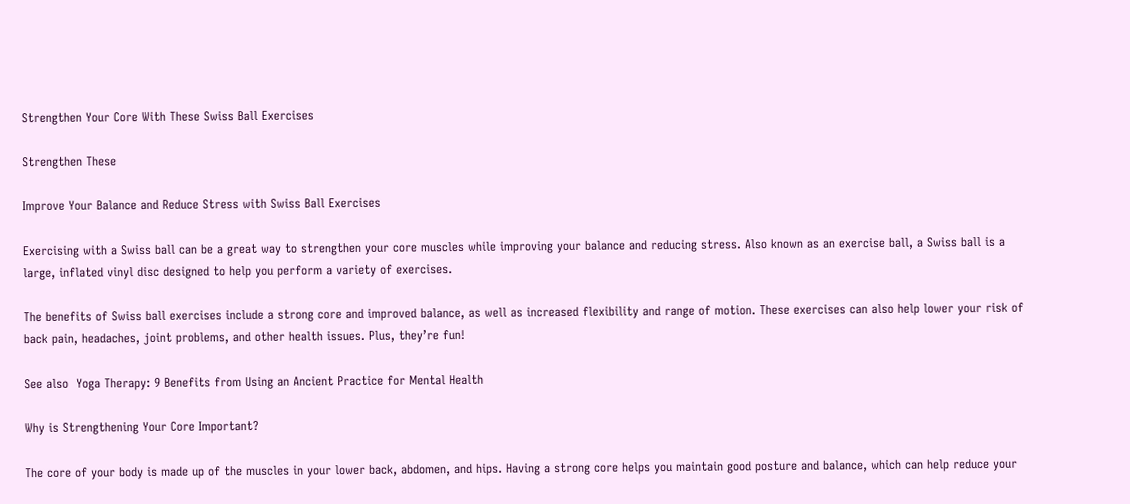Strengthen Your Core With These Swiss Ball Exercises

Strengthen These

Improve Your Balance and Reduce Stress with Swiss Ball Exercises

Exercising with a Swiss ball can be a great way to strengthen your core muscles while improving your balance and reducing stress. Also known as an exercise ball, a Swiss ball is a large, inflated vinyl disc designed to help you perform a variety of exercises.

The benefits of Swiss ball exercises include a strong core and improved balance, as well as increased flexibility and range of motion. These exercises can also help lower your risk of back pain, headaches, joint problems, and other health issues. Plus, they’re fun!

See also  Yoga Therapy: 9 Benefits from Using an Ancient Practice for Mental Health

Why is Strengthening Your Core Important?

The core of your body is made up of the muscles in your lower back, abdomen, and hips. Having a strong core helps you maintain good posture and balance, which can help reduce your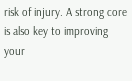risk of injury. A strong core is also key to improving your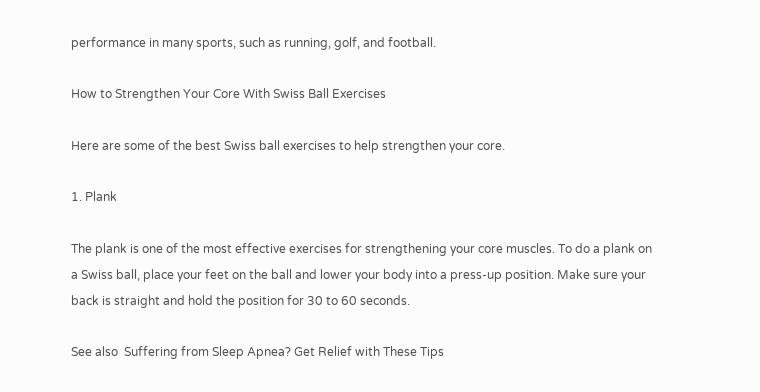performance in many sports, such as running, golf, and football.

How to Strengthen Your Core With Swiss Ball Exercises

Here are some of the best Swiss ball exercises to help strengthen your core.

1. Plank

The plank is one of the most effective exercises for strengthening your core muscles. To do a plank on a Swiss ball, place your feet on the ball and lower your body into a press-up position. Make sure your back is straight and hold the position for 30 to 60 seconds.

See also  Suffering from Sleep Apnea? Get Relief with These Tips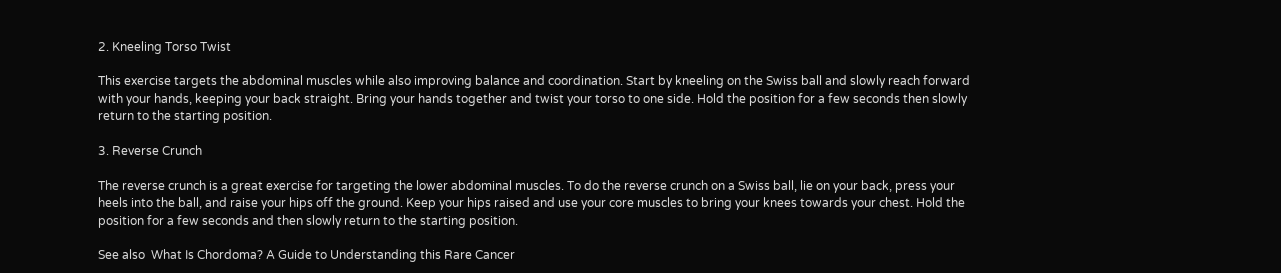2. Kneeling Torso Twist

This exercise targets the abdominal muscles while also improving balance and coordination. Start by kneeling on the Swiss ball and slowly reach forward with your hands, keeping your back straight. Bring your hands together and twist your torso to one side. Hold the position for a few seconds then slowly return to the starting position.

3. Reverse Crunch

The reverse crunch is a great exercise for targeting the lower abdominal muscles. To do the reverse crunch on a Swiss ball, lie on your back, press your heels into the ball, and raise your hips off the ground. Keep your hips raised and use your core muscles to bring your knees towards your chest. Hold the position for a few seconds and then slowly return to the starting position.

See also  What Is Chordoma? A Guide to Understanding this Rare Cancer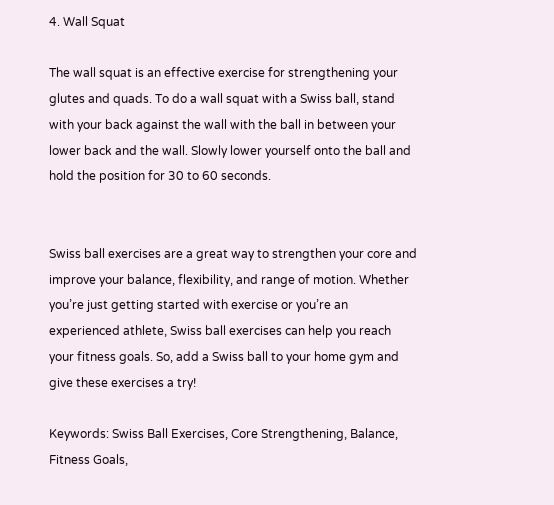4. Wall Squat

The wall squat is an effective exercise for strengthening your glutes and quads. To do a wall squat with a Swiss ball, stand with your back against the wall with the ball in between your lower back and the wall. Slowly lower yourself onto the ball and hold the position for 30 to 60 seconds.


Swiss ball exercises are a great way to strengthen your core and improve your balance, flexibility, and range of motion. Whether you’re just getting started with exercise or you’re an experienced athlete, Swiss ball exercises can help you reach your fitness goals. So, add a Swiss ball to your home gym and give these exercises a try!

Keywords: Swiss Ball Exercises, Core Strengthening, Balance, Fitness Goals,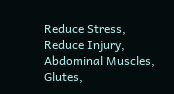Reduce Stress, Reduce Injury, Abdominal Muscles, Glutes,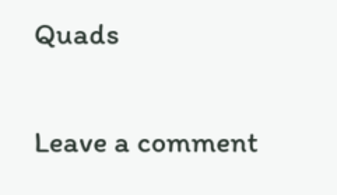Quads

Leave a comment